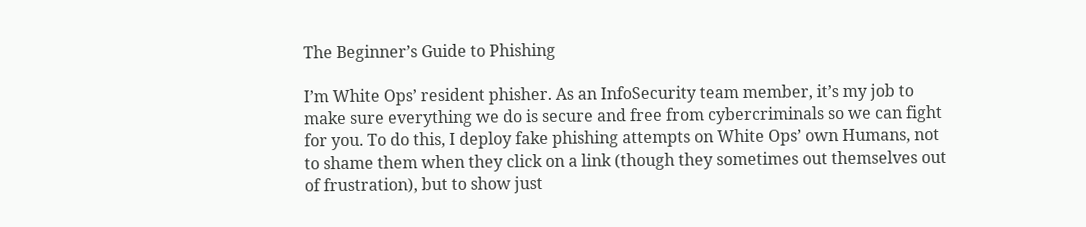The Beginner’s Guide to Phishing

I’m White Ops’ resident phisher. As an InfoSecurity team member, it’s my job to make sure everything we do is secure and free from cybercriminals so we can fight for you. To do this, I deploy fake phishing attempts on White Ops’ own Humans, not to shame them when they click on a link (though they sometimes out themselves out of frustration), but to show just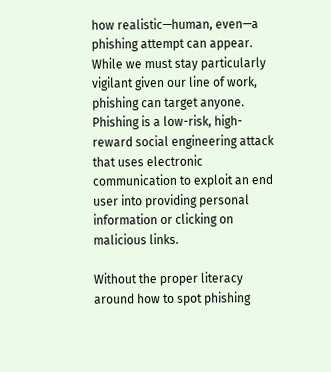how realistic—human, even—a phishing attempt can appear. While we must stay particularly vigilant given our line of work, phishing can target anyone. Phishing is a low-risk, high-reward social engineering attack that uses electronic communication to exploit an end user into providing personal information or clicking on malicious links.

Without the proper literacy around how to spot phishing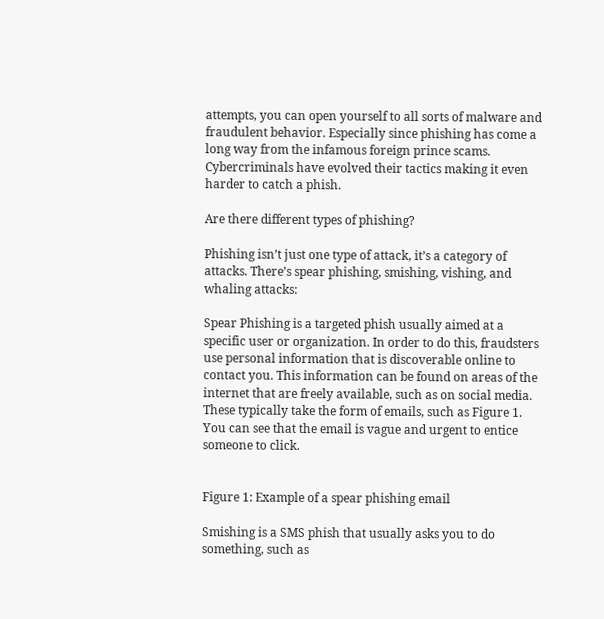attempts, you can open yourself to all sorts of malware and fraudulent behavior. Especially since phishing has come a long way from the infamous foreign prince scams. Cybercriminals have evolved their tactics making it even harder to catch a phish.

Are there different types of phishing?

Phishing isn’t just one type of attack, it’s a category of attacks. There’s spear phishing, smishing, vishing, and whaling attacks:

Spear Phishing is a targeted phish usually aimed at a specific user or organization. In order to do this, fraudsters use personal information that is discoverable online to contact you. This information can be found on areas of the internet that are freely available, such as on social media. These typically take the form of emails, such as Figure 1. You can see that the email is vague and urgent to entice someone to click.


Figure 1: Example of a spear phishing email

Smishing is a SMS phish that usually asks you to do something, such as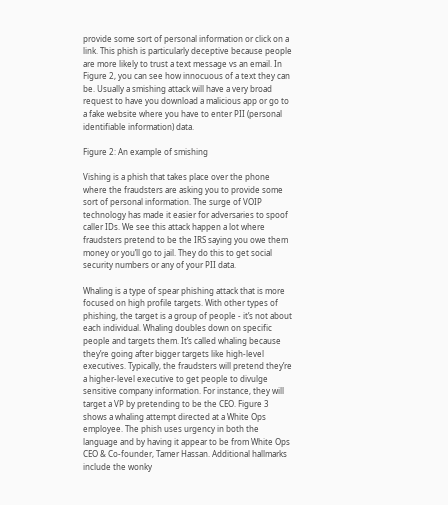provide some sort of personal information or click on a link. This phish is particularly deceptive because people are more likely to trust a text message vs an email. In Figure 2, you can see how innocuous of a text they can be. Usually a smishing attack will have a very broad request to have you download a malicious app or go to a fake website where you have to enter PII (personal identifiable information) data.

Figure 2: An example of smishing

Vishing is a phish that takes place over the phone where the fraudsters are asking you to provide some sort of personal information. The surge of VOIP technology has made it easier for adversaries to spoof caller IDs. We see this attack happen a lot where fraudsters pretend to be the IRS saying you owe them money or you’ll go to jail. They do this to get social security numbers or any of your PII data.

Whaling is a type of spear phishing attack that is more focused on high profile targets. With other types of phishing, the target is a group of people - it’s not about each individual. Whaling doubles down on specific people and targets them. It’s called whaling because they’re going after bigger targets like high-level executives. Typically, the fraudsters will pretend they’re a higher-level executive to get people to divulge sensitive company information. For instance, they will target a VP by pretending to be the CEO. Figure 3 shows a whaling attempt directed at a White Ops employee. The phish uses urgency in both the language and by having it appear to be from White Ops CEO & Co-founder, Tamer Hassan. Additional hallmarks include the wonky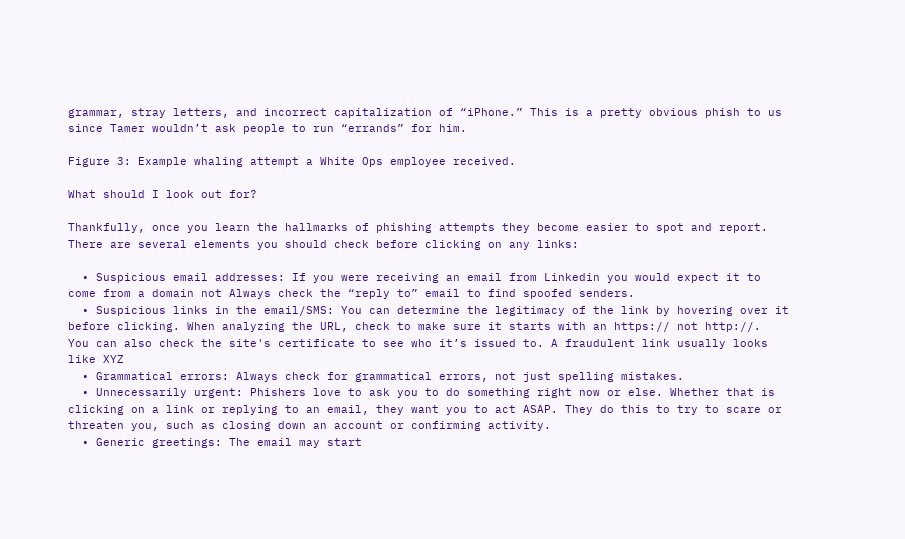grammar, stray letters, and incorrect capitalization of “iPhone.” This is a pretty obvious phish to us since Tamer wouldn’t ask people to run “errands” for him.

Figure 3: Example whaling attempt a White Ops employee received.

What should I look out for?

Thankfully, once you learn the hallmarks of phishing attempts they become easier to spot and report. There are several elements you should check before clicking on any links:

  • Suspicious email addresses: If you were receiving an email from Linkedin you would expect it to come from a domain not Always check the “reply to” email to find spoofed senders.
  • Suspicious links in the email/SMS: You can determine the legitimacy of the link by hovering over it before clicking. When analyzing the URL, check to make sure it starts with an https:// not http://.  You can also check the site's certificate to see who it’s issued to. A fraudulent link usually looks like XYZ
  • Grammatical errors: Always check for grammatical errors, not just spelling mistakes.
  • Unnecessarily urgent: Phishers love to ask you to do something right now or else. Whether that is clicking on a link or replying to an email, they want you to act ASAP. They do this to try to scare or threaten you, such as closing down an account or confirming activity.
  • Generic greetings: The email may start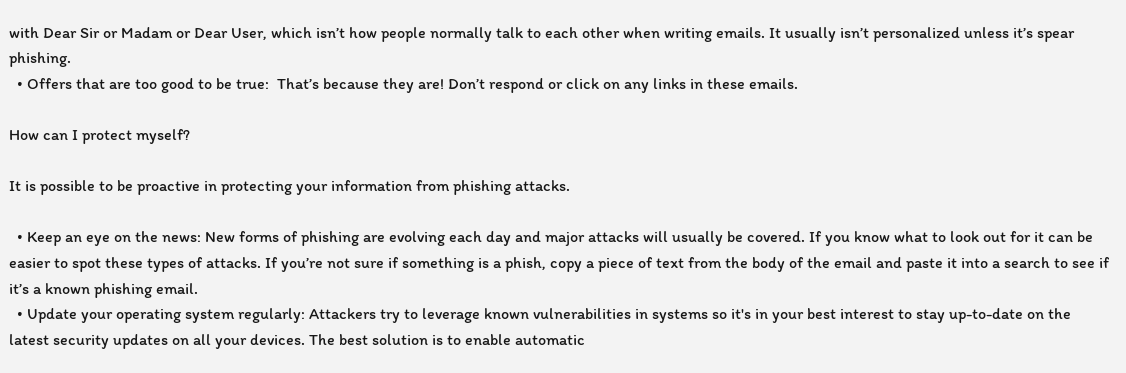with Dear Sir or Madam or Dear User, which isn’t how people normally talk to each other when writing emails. It usually isn’t personalized unless it’s spear phishing.
  • Offers that are too good to be true:  That’s because they are! Don’t respond or click on any links in these emails.

How can I protect myself?

It is possible to be proactive in protecting your information from phishing attacks.

  • Keep an eye on the news: New forms of phishing are evolving each day and major attacks will usually be covered. If you know what to look out for it can be easier to spot these types of attacks. If you’re not sure if something is a phish, copy a piece of text from the body of the email and paste it into a search to see if it’s a known phishing email.
  • Update your operating system regularly: Attackers try to leverage known vulnerabilities in systems so it's in your best interest to stay up-to-date on the latest security updates on all your devices. The best solution is to enable automatic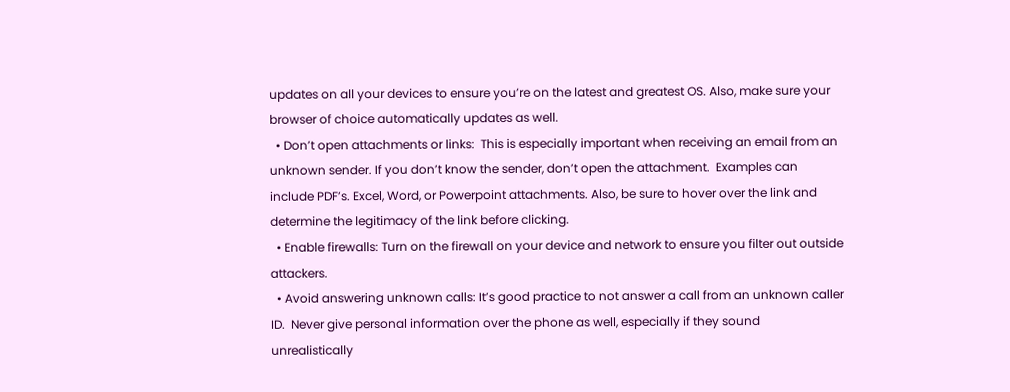updates on all your devices to ensure you’re on the latest and greatest OS. Also, make sure your browser of choice automatically updates as well.
  • Don’t open attachments or links:  This is especially important when receiving an email from an unknown sender. If you don’t know the sender, don’t open the attachment.  Examples can include PDF’s. Excel, Word, or Powerpoint attachments. Also, be sure to hover over the link and determine the legitimacy of the link before clicking.
  • Enable firewalls: Turn on the firewall on your device and network to ensure you filter out outside attackers.
  • Avoid answering unknown calls: It’s good practice to not answer a call from an unknown caller ID.  Never give personal information over the phone as well, especially if they sound unrealistically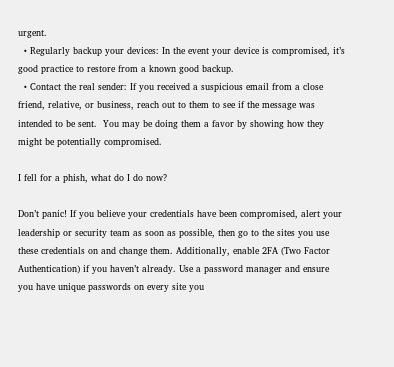urgent.
  • Regularly backup your devices: In the event your device is compromised, it’s good practice to restore from a known good backup.
  • Contact the real sender: If you received a suspicious email from a close friend, relative, or business, reach out to them to see if the message was intended to be sent.  You may be doing them a favor by showing how they might be potentially compromised.

I fell for a phish, what do I do now?

Don’t panic! If you believe your credentials have been compromised, alert your leadership or security team as soon as possible, then go to the sites you use these credentials on and change them. Additionally, enable 2FA (Two Factor Authentication) if you haven’t already. Use a password manager and ensure you have unique passwords on every site you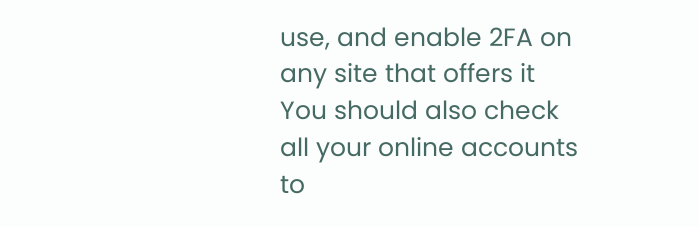use, and enable 2FA on any site that offers it You should also check all your online accounts to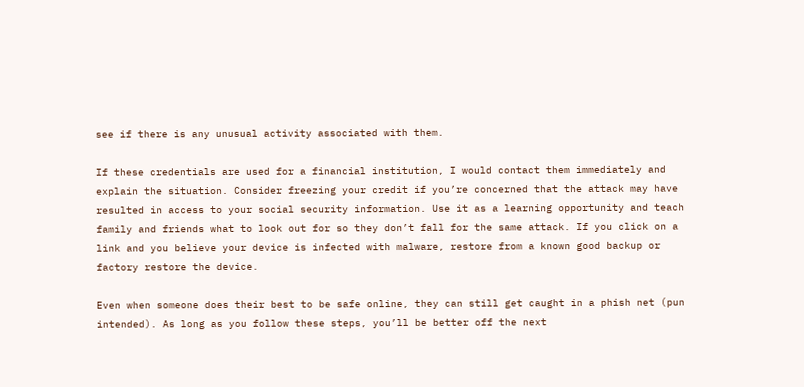see if there is any unusual activity associated with them.

If these credentials are used for a financial institution, I would contact them immediately and explain the situation. Consider freezing your credit if you’re concerned that the attack may have resulted in access to your social security information. Use it as a learning opportunity and teach family and friends what to look out for so they don’t fall for the same attack. If you click on a link and you believe your device is infected with malware, restore from a known good backup or factory restore the device.

Even when someone does their best to be safe online, they can still get caught in a phish net (pun intended). As long as you follow these steps, you’ll be better off the next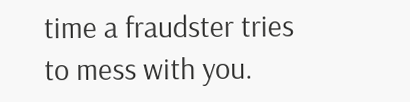time a fraudster tries to mess with you.